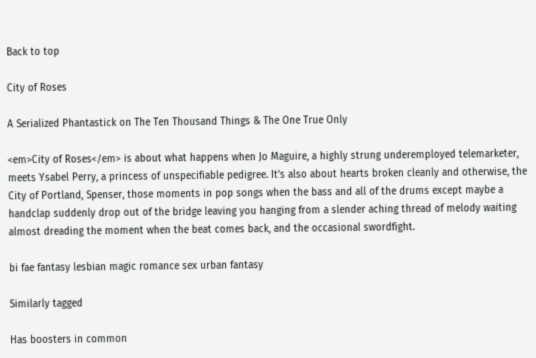Back to top

City of Roses

A Serialized Phantastick on The Ten Thousand Things & The One True Only

<em>City of Roses</em> is about what happens when Jo Maguire, a highly strung underemployed telemarketer, meets Ysabel Perry, a princess of unspecifiable pedigree. It’s also about hearts broken cleanly and otherwise, the City of Portland, Spenser, those moments in pop songs when the bass and all of the drums except maybe a handclap suddenly drop out of the bridge leaving you hanging from a slender aching thread of melody waiting almost dreading the moment when the beat comes back, and the occasional swordfight.

bi fae fantasy lesbian magic romance sex urban fantasy

Similarly tagged

Has boosters in common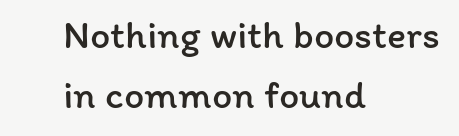Nothing with boosters in common found